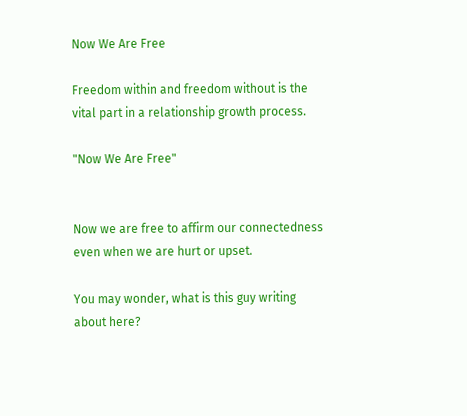Now We Are Free

Freedom within and freedom without is the vital part in a relationship growth process.

"Now We Are Free"


Now we are free to affirm our connectedness even when we are hurt or upset.

You may wonder, what is this guy writing about here?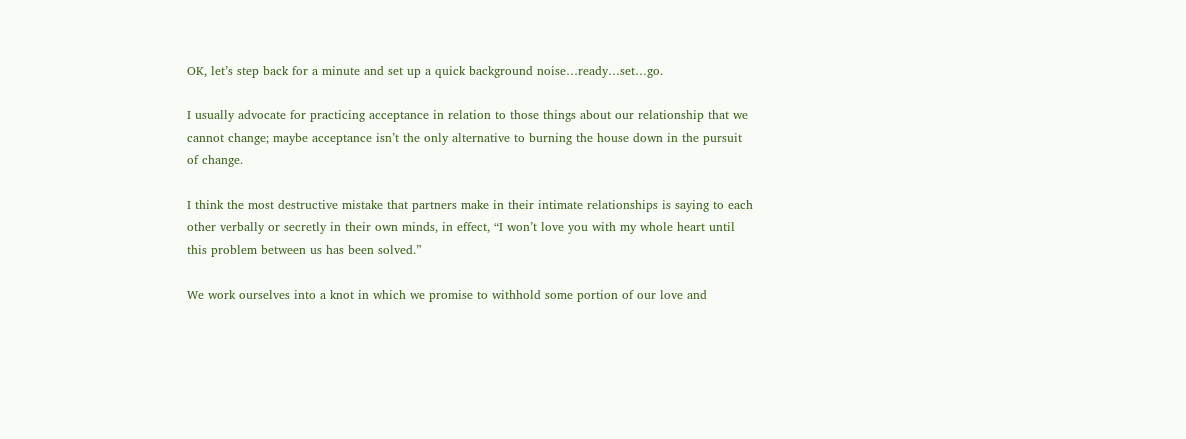OK, let’s step back for a minute and set up a quick background noise…ready…set…go.

I usually advocate for practicing acceptance in relation to those things about our relationship that we cannot change; maybe acceptance isn’t the only alternative to burning the house down in the pursuit of change.

I think the most destructive mistake that partners make in their intimate relationships is saying to each other verbally or secretly in their own minds, in effect, “I won’t love you with my whole heart until this problem between us has been solved.”

We work ourselves into a knot in which we promise to withhold some portion of our love and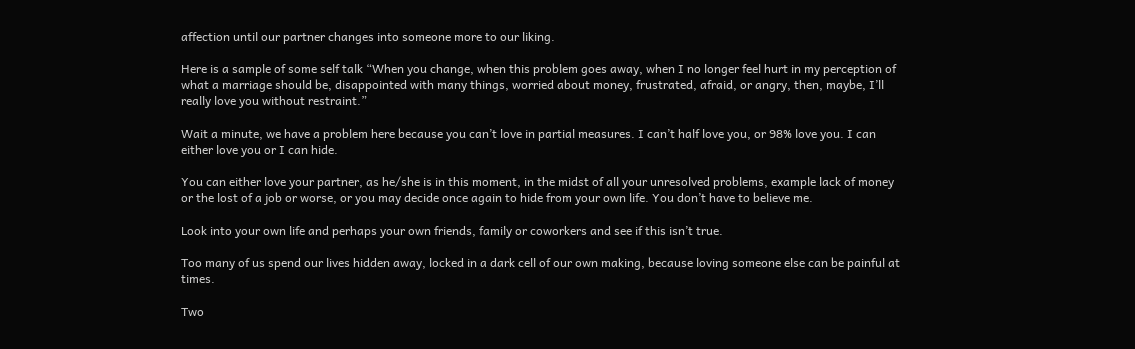affection until our partner changes into someone more to our liking.

Here is a sample of some self talk “When you change, when this problem goes away, when I no longer feel hurt in my perception of what a marriage should be, disappointed with many things, worried about money, frustrated, afraid, or angry, then, maybe, I’ll really love you without restraint.”

Wait a minute, we have a problem here because you can’t love in partial measures. I can’t half love you, or 98% love you. I can either love you or I can hide.

You can either love your partner, as he/she is in this moment, in the midst of all your unresolved problems, example lack of money or the lost of a job or worse, or you may decide once again to hide from your own life. You don’t have to believe me.

Look into your own life and perhaps your own friends, family or coworkers and see if this isn’t true.

Too many of us spend our lives hidden away, locked in a dark cell of our own making, because loving someone else can be painful at times.

Two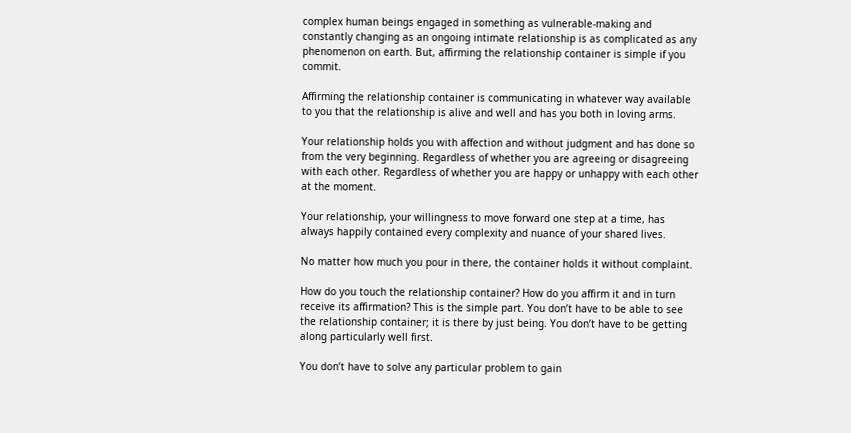complex human beings engaged in something as vulnerable-making and constantly changing as an ongoing intimate relationship is as complicated as any phenomenon on earth. But, affirming the relationship container is simple if you commit.

Affirming the relationship container is communicating in whatever way available to you that the relationship is alive and well and has you both in loving arms.

Your relationship holds you with affection and without judgment and has done so from the very beginning. Regardless of whether you are agreeing or disagreeing with each other. Regardless of whether you are happy or unhappy with each other at the moment.

Your relationship, your willingness to move forward one step at a time, has always happily contained every complexity and nuance of your shared lives.

No matter how much you pour in there, the container holds it without complaint.

How do you touch the relationship container? How do you affirm it and in turn receive its affirmation? This is the simple part. You don’t have to be able to see the relationship container; it is there by just being. You don’t have to be getting along particularly well first.

You don’t have to solve any particular problem to gain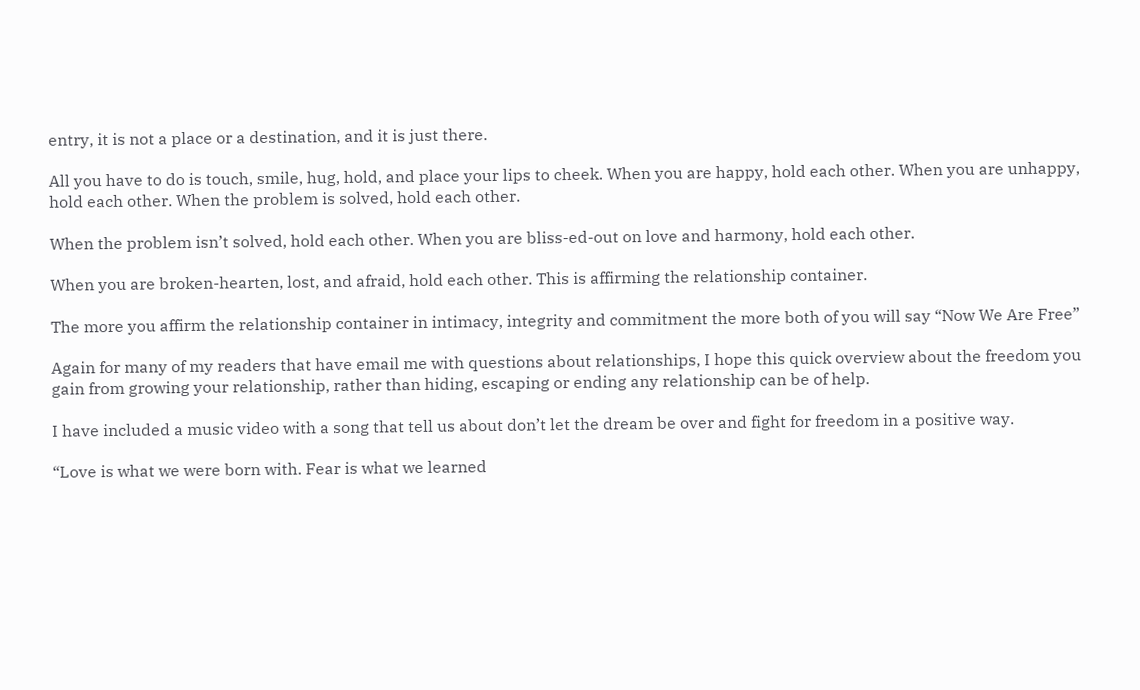entry, it is not a place or a destination, and it is just there.

All you have to do is touch, smile, hug, hold, and place your lips to cheek. When you are happy, hold each other. When you are unhappy, hold each other. When the problem is solved, hold each other.

When the problem isn’t solved, hold each other. When you are bliss-ed-out on love and harmony, hold each other.

When you are broken-hearten, lost, and afraid, hold each other. This is affirming the relationship container.

The more you affirm the relationship container in intimacy, integrity and commitment the more both of you will say “Now We Are Free”

Again for many of my readers that have email me with questions about relationships, I hope this quick overview about the freedom you gain from growing your relationship, rather than hiding, escaping or ending any relationship can be of help.

I have included a music video with a song that tell us about don’t let the dream be over and fight for freedom in a positive way.

“Love is what we were born with. Fear is what we learned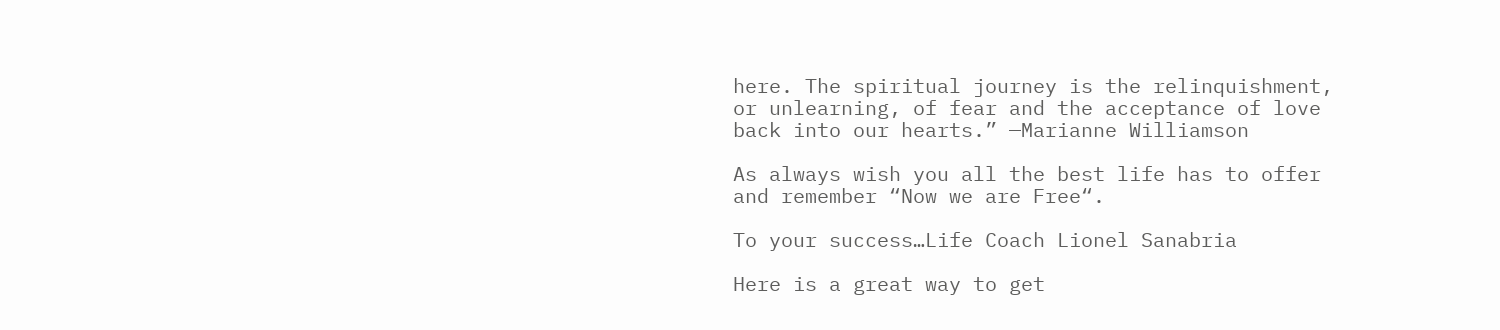here. The spiritual journey is the relinquishment, or unlearning, of fear and the acceptance of love back into our hearts.” —Marianne Williamson

As always wish you all the best life has to offer and remember “Now we are Free“.

To your success…Life Coach Lionel Sanabria

Here is a great way to get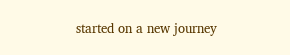started on a new journey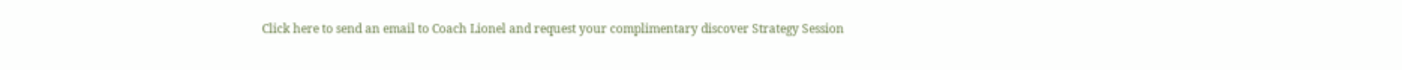Click here to send an email to Coach Lionel and request your complimentary discover Strategy Session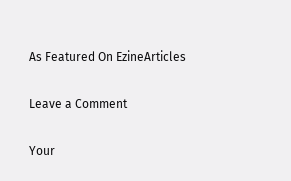As Featured On EzineArticles

Leave a Comment

Your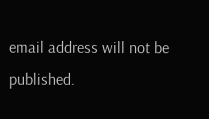email address will not be published.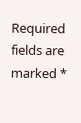Required fields are marked *